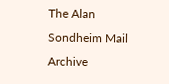The Alan Sondheim Mail Archive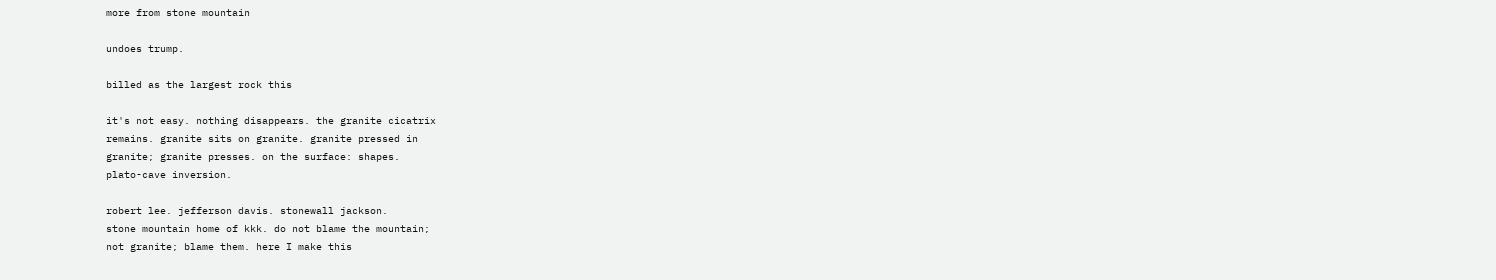more from stone mountain

undoes trump.

billed as the largest rock this

it's not easy. nothing disappears. the granite cicatrix
remains. granite sits on granite. granite pressed in
granite; granite presses. on the surface: shapes.
plato-cave inversion.

robert lee. jefferson davis. stonewall jackson.
stone mountain home of kkk. do not blame the mountain;
not granite; blame them. here I make this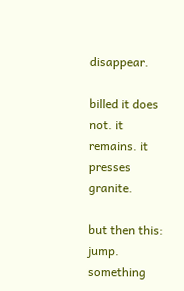disappear.

billed it does not. it remains. it presses granite.

but then this: jump. something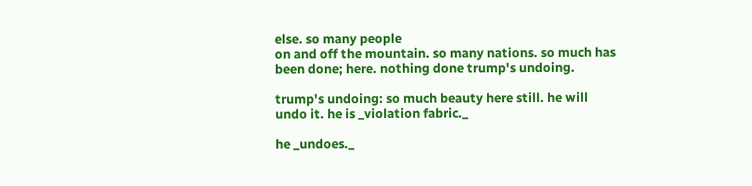else. so many people
on and off the mountain. so many nations. so much has
been done; here. nothing done trump's undoing.

trump's undoing: so much beauty here still. he will
undo it. he is _violation fabric._

he _undoes._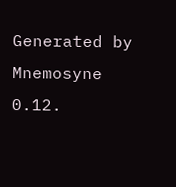Generated by Mnemosyne 0.12.